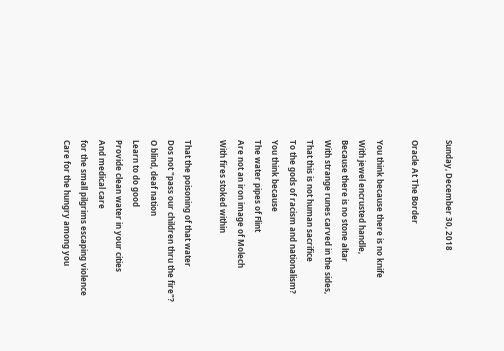Sunday, December 30, 2018

Oracle At The Border

You think because there is no knife
With jewel encrusted handle,
Because there is no stone altar
With strange runes carved in the sides,
That this is not human sacrifice
To the gods of racism and nationalism?
You think because
The water pipes of Flint
Are not an iron image of Molech
With fires stoked within

That the poisoning of that water
Dos not "pass our children thru the fire"?
O blind, deaf nation
Learn to do good
Provide clean water in your cities
And medical care
for the small pilgrims escaping violence
Care for the hungry among you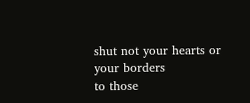shut not your hearts or your borders
to those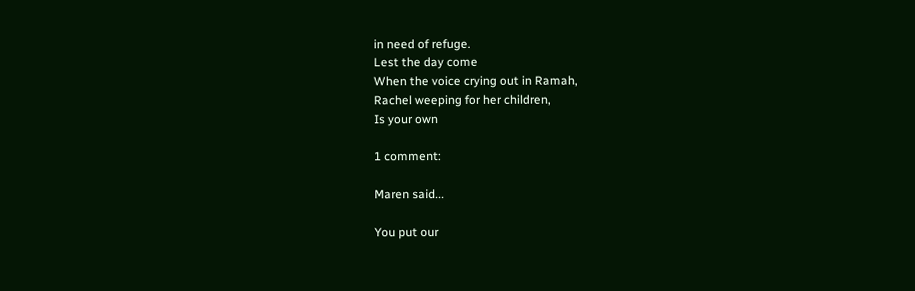in need of refuge.
Lest the day come
When the voice crying out in Ramah,
Rachel weeping for her children,
Is your own

1 comment:

Maren said...

You put our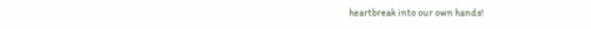heartbreak into our own hands!